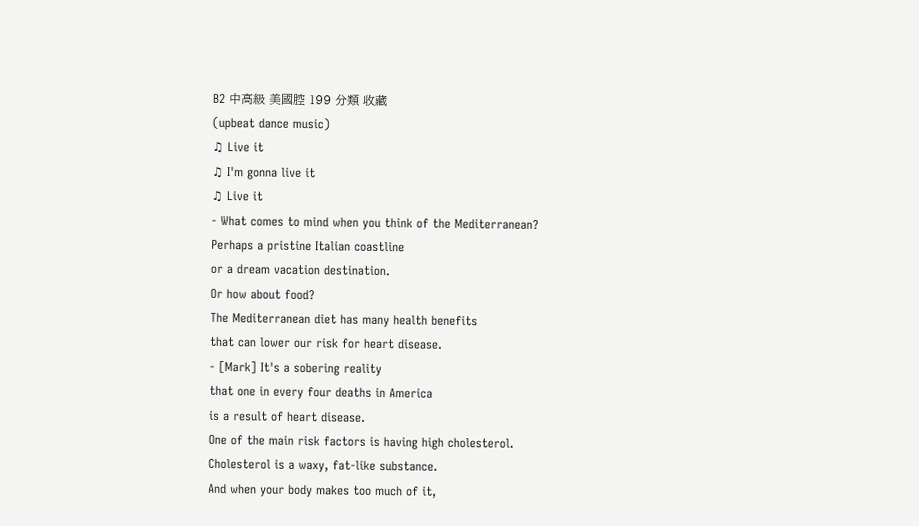B2 中高級 美國腔 199 分類 收藏
(upbeat dance music)
♫ Live it
♫ I'm gonna live it
♫ Live it
- What comes to mind when you think of the Mediterranean?
Perhaps a pristine Italian coastline
or a dream vacation destination.
Or how about food?
The Mediterranean diet has many health benefits
that can lower our risk for heart disease.
- [Mark] It's a sobering reality
that one in every four deaths in America
is a result of heart disease.
One of the main risk factors is having high cholesterol.
Cholesterol is a waxy, fat-like substance.
And when your body makes too much of it,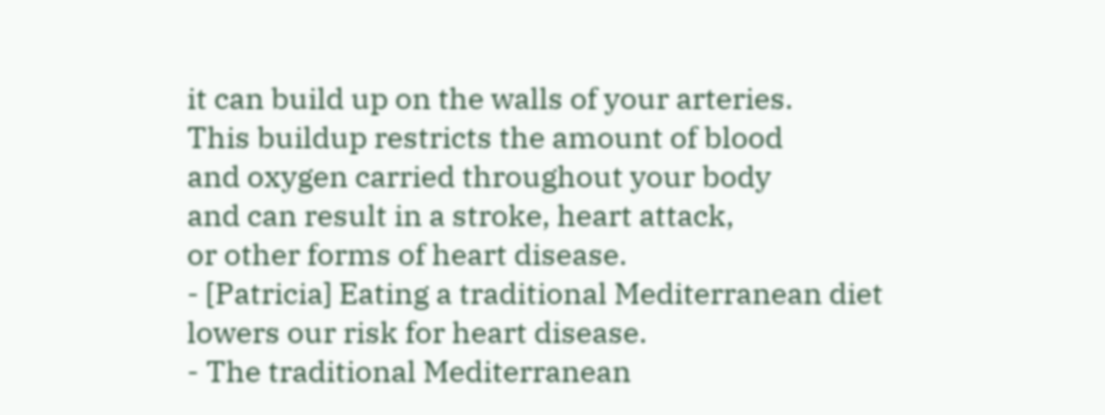it can build up on the walls of your arteries.
This buildup restricts the amount of blood
and oxygen carried throughout your body
and can result in a stroke, heart attack,
or other forms of heart disease.
- [Patricia] Eating a traditional Mediterranean diet
lowers our risk for heart disease.
- The traditional Mediterranean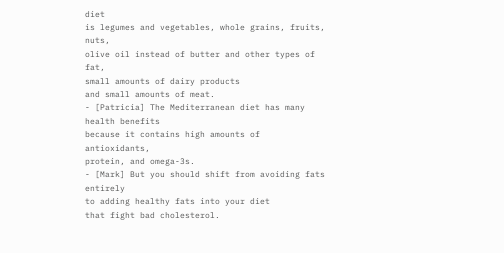diet
is legumes and vegetables, whole grains, fruits, nuts,
olive oil instead of butter and other types of fat,
small amounts of dairy products
and small amounts of meat.
- [Patricia] The Mediterranean diet has many health benefits
because it contains high amounts of antioxidants,
protein, and omega-3s.
- [Mark] But you should shift from avoiding fats entirely
to adding healthy fats into your diet
that fight bad cholesterol.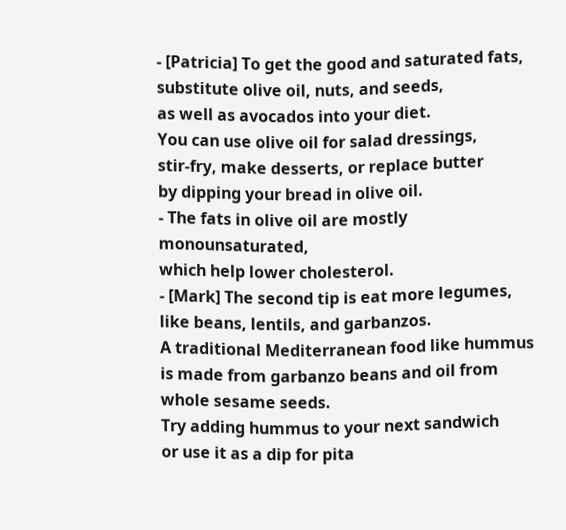- [Patricia] To get the good and saturated fats,
substitute olive oil, nuts, and seeds,
as well as avocados into your diet.
You can use olive oil for salad dressings,
stir-fry, make desserts, or replace butter
by dipping your bread in olive oil.
- The fats in olive oil are mostly monounsaturated,
which help lower cholesterol.
- [Mark] The second tip is eat more legumes,
like beans, lentils, and garbanzos.
A traditional Mediterranean food like hummus
is made from garbanzo beans and oil from whole sesame seeds.
Try adding hummus to your next sandwich
or use it as a dip for pita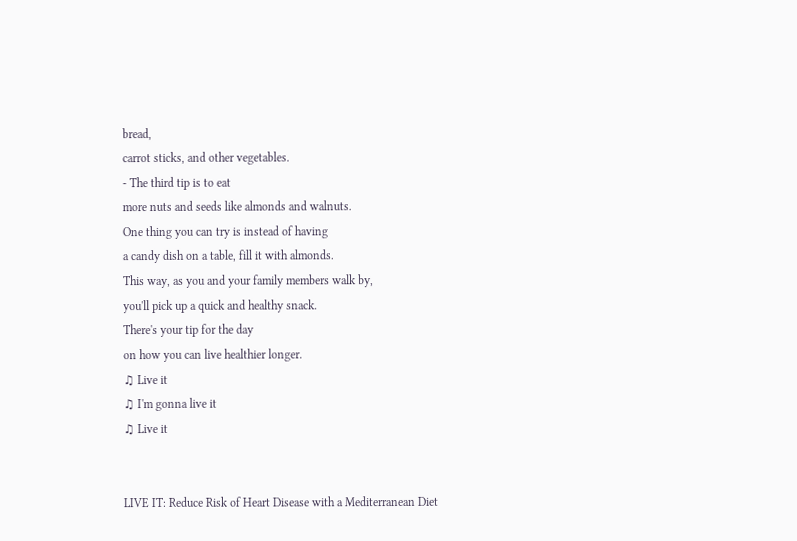bread,
carrot sticks, and other vegetables.
- The third tip is to eat
more nuts and seeds like almonds and walnuts.
One thing you can try is instead of having
a candy dish on a table, fill it with almonds.
This way, as you and your family members walk by,
you'll pick up a quick and healthy snack.
There's your tip for the day
on how you can live healthier longer.
♫ Live it
♫ I'm gonna live it
♫ Live it


LIVE IT: Reduce Risk of Heart Disease with a Mediterranean Diet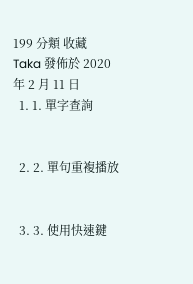199 分類 收藏
Taka 發佈於 2020 年 2 月 11 日
  1. 1. 單字查詢


  2. 2. 單句重複播放


  3. 3. 使用快速鍵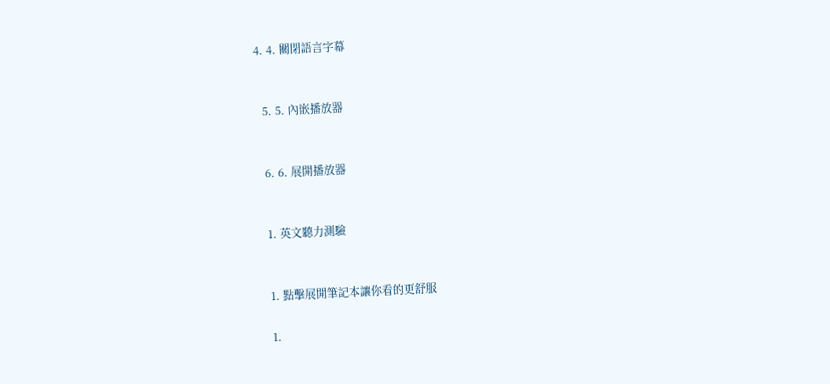4. 4. 關閉語言字幕


  5. 5. 內嵌播放器


  6. 6. 展開播放器


  1. 英文聽力測驗


  1. 點擊展開筆記本讓你看的更舒服

  1.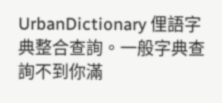UrbanDictionary 俚語字典整合查詢。一般字典查詢不到你滿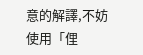意的解譯,不妨使用「俚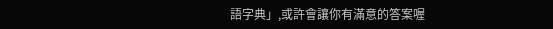語字典」,或許會讓你有滿意的答案喔